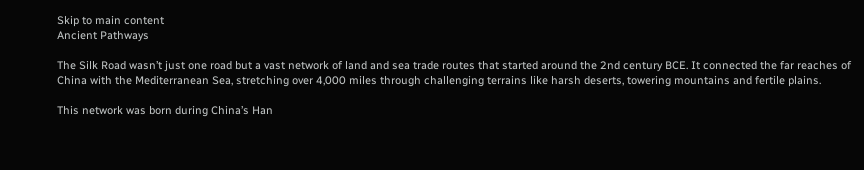Skip to main content
Ancient Pathways

The Silk Road wasn’t just one road but a vast network of land and sea trade routes that started around the 2nd century BCE. It connected the far reaches of China with the Mediterranean Sea, stretching over 4,000 miles through challenging terrains like harsh deserts, towering mountains and fertile plains.

This network was born during China’s Han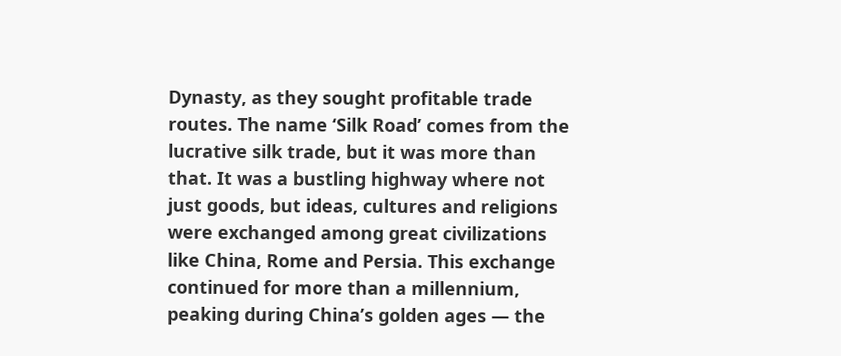Dynasty, as they sought profitable trade routes. The name ‘Silk Road’ comes from the lucrative silk trade, but it was more than that. It was a bustling highway where not just goods, but ideas, cultures and religions were exchanged among great civilizations like China, Rome and Persia. This exchange continued for more than a millennium, peaking during China’s golden ages — the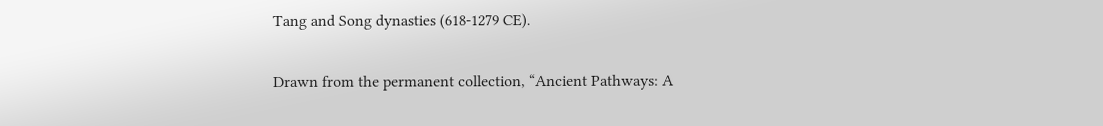Tang and Song dynasties (618-1279 CE).

Drawn from the permanent collection, “Ancient Pathways: A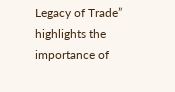Legacy of Trade” highlights the importance of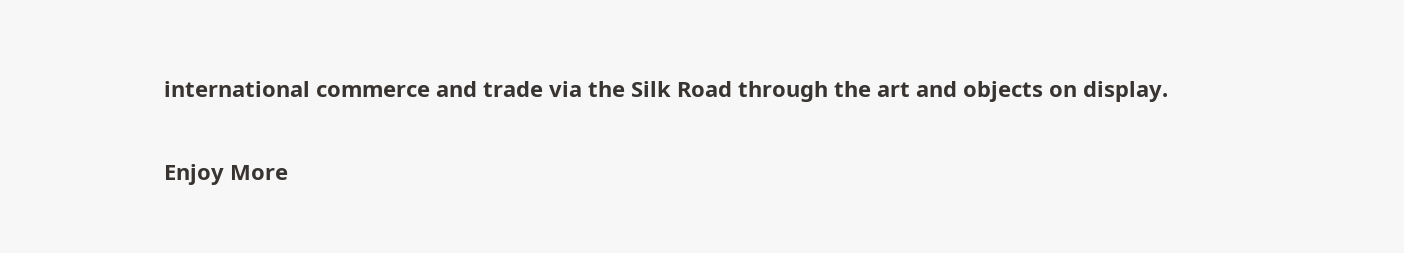international commerce and trade via the Silk Road through the art and objects on display.

Enjoy More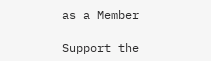as a Member

Support the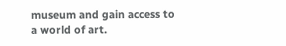museum and gain access to a world of art.